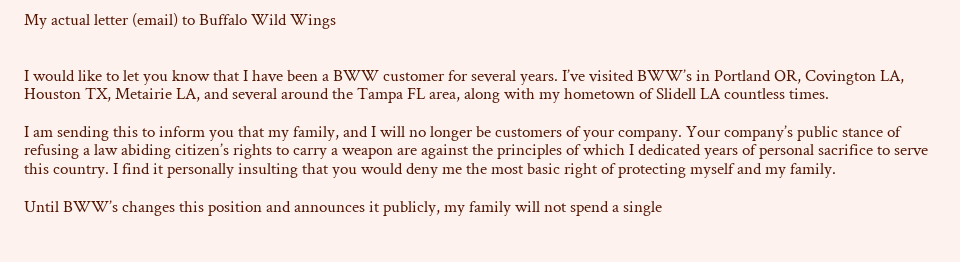My actual letter (email) to Buffalo Wild Wings


I would like to let you know that I have been a BWW customer for several years. I’ve visited BWW’s in Portland OR, Covington LA, Houston TX, Metairie LA, and several around the Tampa FL area, along with my hometown of Slidell LA countless times.

I am sending this to inform you that my family, and I will no longer be customers of your company. Your company’s public stance of refusing a law abiding citizen’s rights to carry a weapon are against the principles of which I dedicated years of personal sacrifice to serve this country. I find it personally insulting that you would deny me the most basic right of protecting myself and my family.

Until BWW’s changes this position and announces it publicly, my family will not spend a single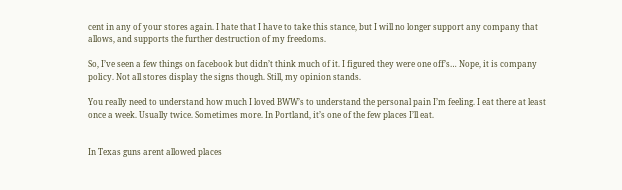cent in any of your stores again. I hate that I have to take this stance, but I will no longer support any company that allows, and supports the further destruction of my freedoms.

So, I’ve seen a few things on facebook but didn’t think much of it. I figured they were one off’s… Nope, it is company policy. Not all stores display the signs though. Still, my opinion stands.

You really need to understand how much I loved BWW’s to understand the personal pain I’m feeling. I eat there at least once a week. Usually twice. Sometimes more. In Portland, it’s one of the few places I’ll eat.


In Texas guns arent allowed places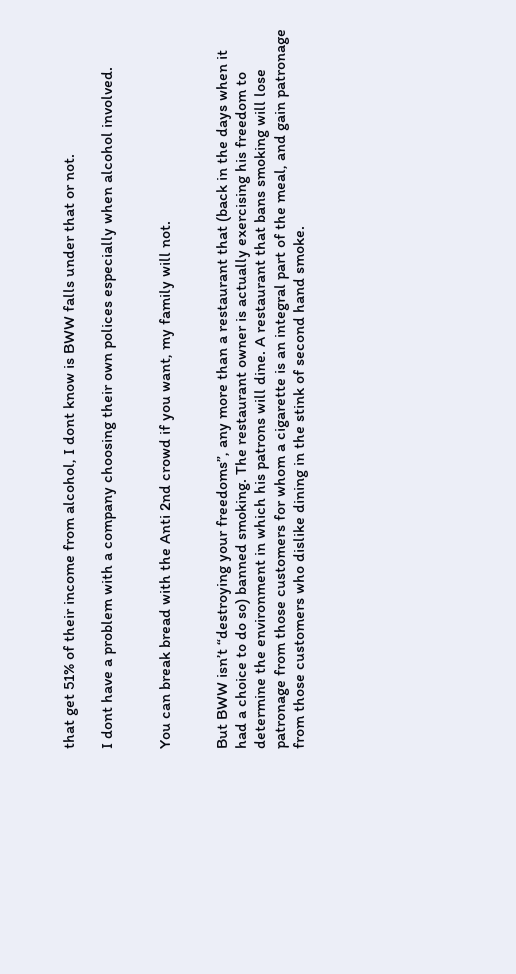that get 51% of their income from alcohol, I dont know is BWW falls under that or not.

I dont have a problem with a company choosing their own polices especially when alcohol involved.


You can break bread with the Anti 2nd crowd if you want, my family will not.


But BWW isn’t “destroying your freedoms”, any more than a restaurant that (back in the days when it had a choice to do so) banned smoking. The restaurant owner is actually exercising his freedom to determine the environment in which his patrons will dine. A restaurant that bans smoking will lose patronage from those customers for whom a cigarette is an integral part of the meal, and gain patronage from those customers who dislike dining in the stink of second hand smoke.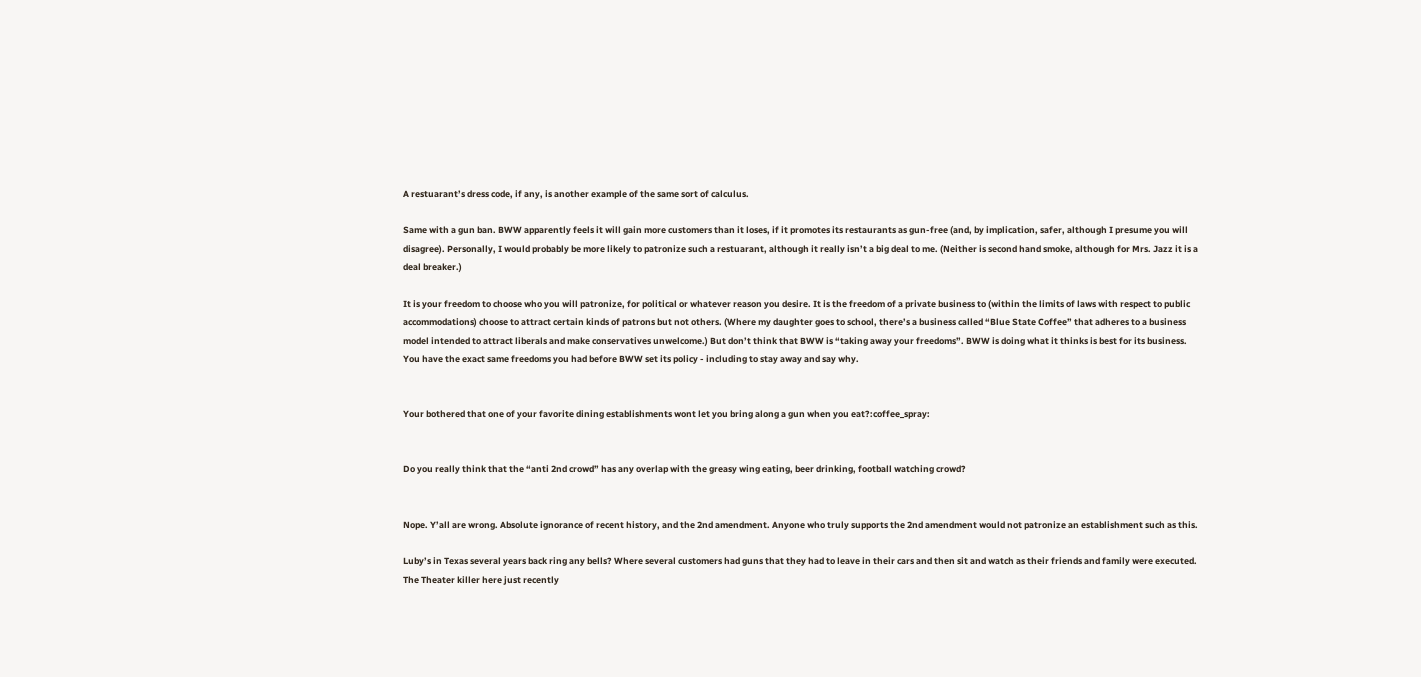A restuarant’s dress code, if any, is another example of the same sort of calculus.

Same with a gun ban. BWW apparently feels it will gain more customers than it loses, if it promotes its restaurants as gun-free (and, by implication, safer, although I presume you will disagree). Personally, I would probably be more likely to patronize such a restuarant, although it really isn’t a big deal to me. (Neither is second hand smoke, although for Mrs. Jazz it is a deal breaker.)

It is your freedom to choose who you will patronize, for political or whatever reason you desire. It is the freedom of a private business to (within the limits of laws with respect to public accommodations) choose to attract certain kinds of patrons but not others. (Where my daughter goes to school, there’s a business called “Blue State Coffee” that adheres to a business model intended to attract liberals and make conservatives unwelcome.) But don’t think that BWW is “taking away your freedoms”. BWW is doing what it thinks is best for its business. You have the exact same freedoms you had before BWW set its policy - including to stay away and say why.


Your bothered that one of your favorite dining establishments wont let you bring along a gun when you eat?:coffee_spray:


Do you really think that the “anti 2nd crowd” has any overlap with the greasy wing eating, beer drinking, football watching crowd?


Nope. Y’all are wrong. Absolute ignorance of recent history, and the 2nd amendment. Anyone who truly supports the 2nd amendment would not patronize an establishment such as this.

Luby’s in Texas several years back ring any bells? Where several customers had guns that they had to leave in their cars and then sit and watch as their friends and family were executed. The Theater killer here just recently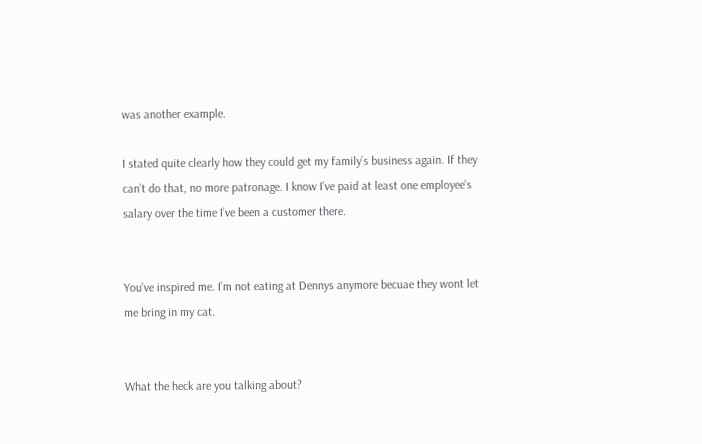was another example.

I stated quite clearly how they could get my family’s business again. If they can’t do that, no more patronage. I know I’ve paid at least one employee’s salary over the time I’ve been a customer there.


You’ve inspired me. I’m not eating at Dennys anymore becuae they wont let me bring in my cat.


What the heck are you talking about?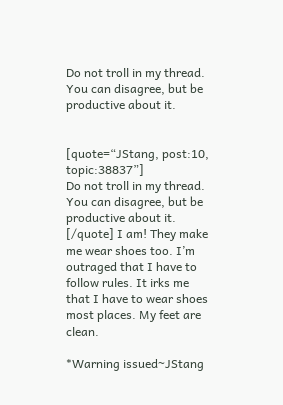Do not troll in my thread. You can disagree, but be productive about it.


[quote=“JStang, post:10, topic:38837”]
Do not troll in my thread. You can disagree, but be productive about it.
[/quote] I am! They make me wear shoes too. I’m outraged that I have to follow rules. It irks me that I have to wear shoes most places. My feet are clean.

*Warning issued~JStang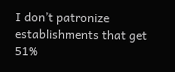I don’t patronize establishments that get 51%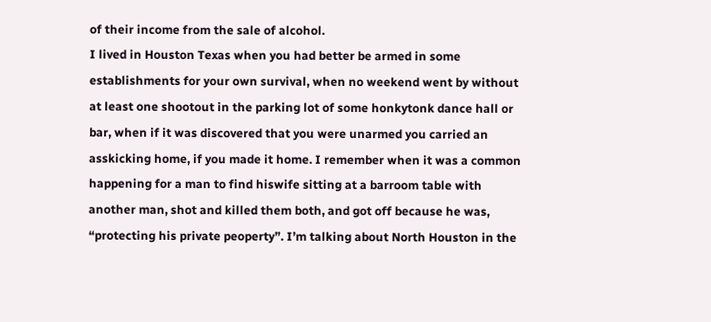of their income from the sale of alcohol.
I lived in Houston Texas when you had better be armed in some establishments for your own survival, when no weekend went by without at least one shootout in the parking lot of some honkytonk dance hall or bar, when if it was discovered that you were unarmed you carried an asskicking home, if you made it home. I remember when it was a common happening for a man to find hiswife sitting at a barroom table with another man, shot and killed them both, and got off because he was, “protecting his private peoperty”. I’m talking about North Houston in the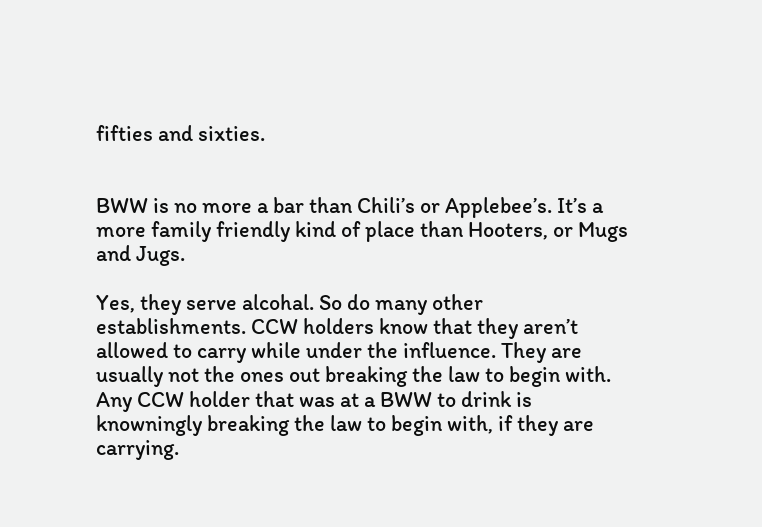fifties and sixties.


BWW is no more a bar than Chili’s or Applebee’s. It’s a more family friendly kind of place than Hooters, or Mugs and Jugs.

Yes, they serve alcohal. So do many other establishments. CCW holders know that they aren’t allowed to carry while under the influence. They are usually not the ones out breaking the law to begin with. Any CCW holder that was at a BWW to drink is knowningly breaking the law to begin with, if they are carrying.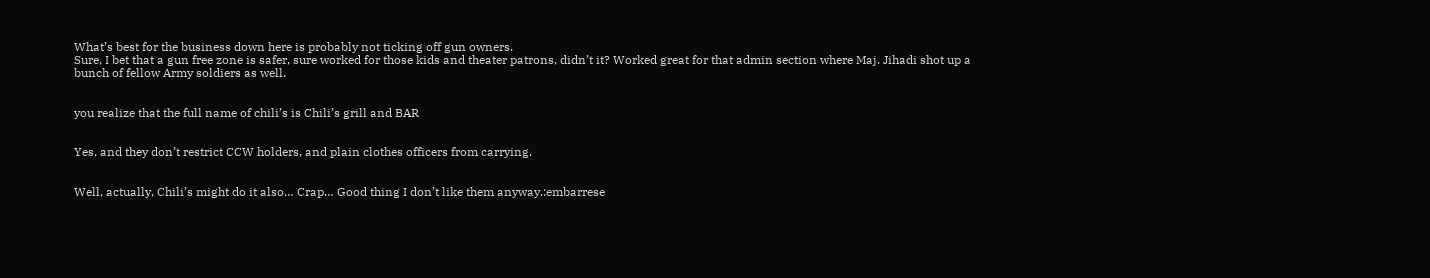What’s best for the business down here is probably not ticking off gun owners.
Sure, I bet that a gun free zone is safer, sure worked for those kids and theater patrons, didn’t it? Worked great for that admin section where Maj. Jihadi shot up a bunch of fellow Army soldiers as well.


you realize that the full name of chili’s is Chili’s grill and BAR


Yes, and they don’t restrict CCW holders, and plain clothes officers from carrying.


Well, actually, Chili’s might do it also… Crap… Good thing I don’t like them anyway.:embarrese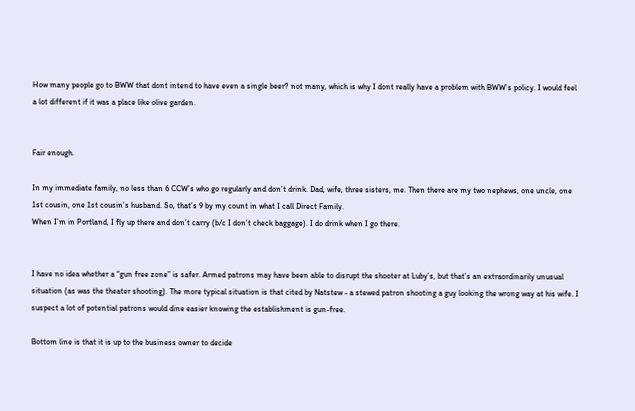How many people go to BWW that dont intend to have even a single beer? not many, which is why I dont really have a problem with BWW’s policy. I would feel a lot different if it was a place like olive garden.


Fair enough.

In my immediate family, no less than 6 CCW’s who go regularly and don’t drink. Dad, wife, three sisters, me. Then there are my two nephews, one uncle, one 1st cousin, one 1st cousin’s husband. So, that’s 9 by my count in what I call Direct Family.
When I’m in Portland, I fly up there and don’t carry (b/c I don’t check baggage). I do drink when I go there.


I have no idea whether a “gun free zone” is safer. Armed patrons may have been able to disrupt the shooter at Luby’s, but that’s an extraordinarily unusual situation (as was the theater shooting). The more typical situation is that cited by Natstew - a stewed patron shooting a guy looking the wrong way at his wife. I suspect a lot of potential patrons would dine easier knowing the establishment is gun-free.

Bottom line is that it is up to the business owner to decide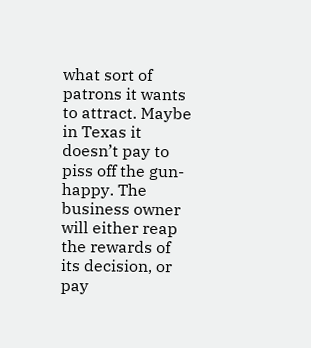what sort of patrons it wants to attract. Maybe in Texas it doesn’t pay to piss off the gun-happy. The business owner will either reap the rewards of its decision, or pay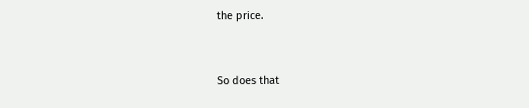the price.


So does that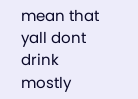mean that yall dont drink mostly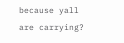because yall are carrying?